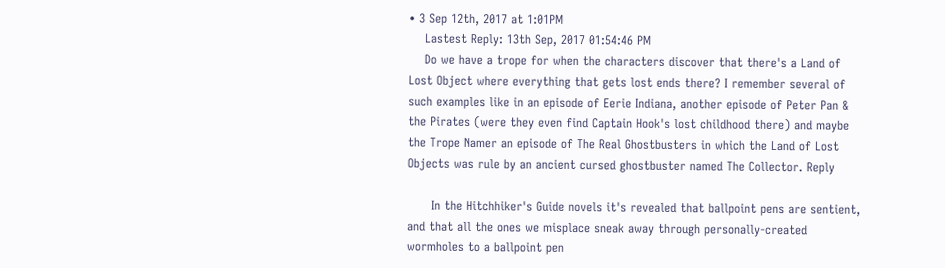• 3 Sep 12th, 2017 at 1:01PM
    Lastest Reply: 13th Sep, 2017 01:54:46 PM
    Do we have a trope for when the characters discover that there's a Land of Lost Object where everything that gets lost ends there? I remember several of such examples like in an episode of Eerie Indiana, another episode of Peter Pan & the Pirates (were they even find Captain Hook's lost childhood there) and maybe the Trope Namer an episode of The Real Ghostbusters in which the Land of Lost Objects was rule by an ancient cursed ghostbuster named The Collector. Reply

      In the Hitchhiker's Guide novels it's revealed that ballpoint pens are sentient, and that all the ones we misplace sneak away through personally-created wormholes to a ballpoint pen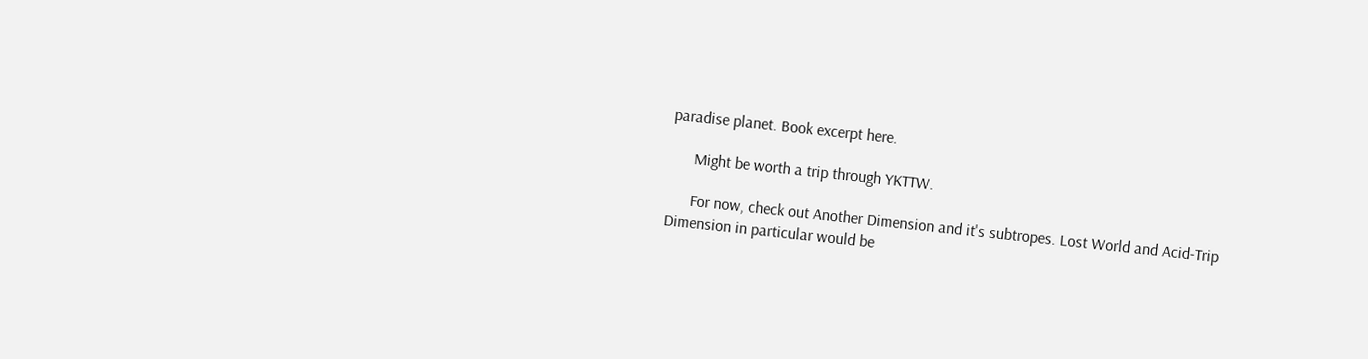paradise planet. Book excerpt here.

      Might be worth a trip through YKTTW.

      For now, check out Another Dimension and it's subtropes. Lost World and Acid-Trip Dimension in particular would be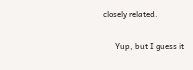closely related.

      Yup, but I guess it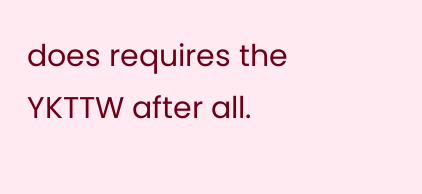does requires the YKTTW after all.